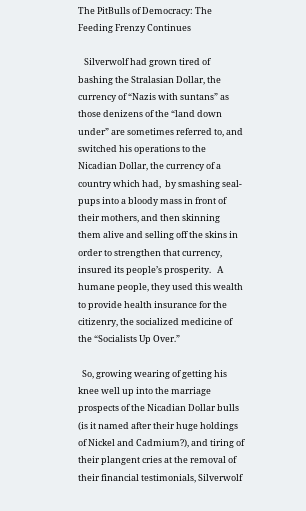The PitBulls of Democracy: The Feeding Frenzy Continues

   Silverwolf had grown tired of bashing the Stralasian Dollar, the currency of “Nazis with suntans” as those denizens of the “land down under” are sometimes referred to, and switched his operations to the Nicadian Dollar, the currency of a country which had,  by smashing seal-pups into a bloody mass in front of their mothers, and then skinning them alive and selling off the skins in order to strengthen that currency, insured its people’s prosperity.   A humane people, they used this wealth to provide health insurance for the citizenry, the socialized medicine of the “Socialists Up Over.”

  So, growing wearing of getting his knee well up into the marriage prospects of the Nicadian Dollar bulls (is it named after their huge holdings of Nickel and Cadmium?), and tiring of their plangent cries at the removal of their financial testimonials, Silverwolf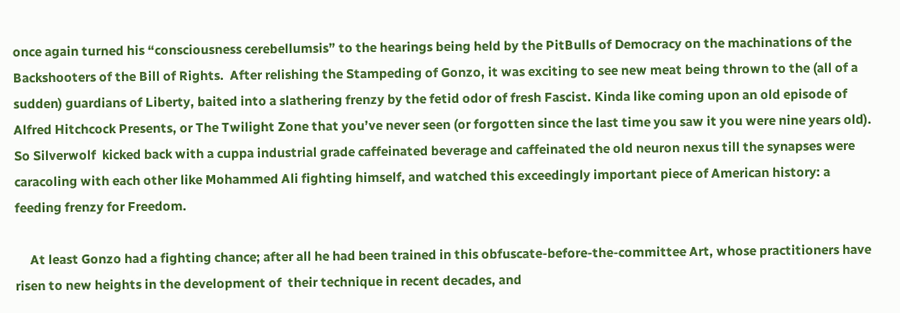once again turned his “consciousness cerebellumsis” to the hearings being held by the PitBulls of Democracy on the machinations of the Backshooters of the Bill of Rights.  After relishing the Stampeding of Gonzo, it was exciting to see new meat being thrown to the (all of a sudden) guardians of Liberty, baited into a slathering frenzy by the fetid odor of fresh Fascist. Kinda like coming upon an old episode of Alfred Hitchcock Presents, or The Twilight Zone that you’ve never seen (or forgotten since the last time you saw it you were nine years old).  So Silverwolf  kicked back with a cuppa industrial grade caffeinated beverage and caffeinated the old neuron nexus till the synapses were caracoling with each other like Mohammed Ali fighting himself, and watched this exceedingly important piece of American history: a feeding frenzy for Freedom.

     At least Gonzo had a fighting chance; after all he had been trained in this obfuscate-before-the-committee Art, whose practitioners have risen to new heights in the development of  their technique in recent decades, and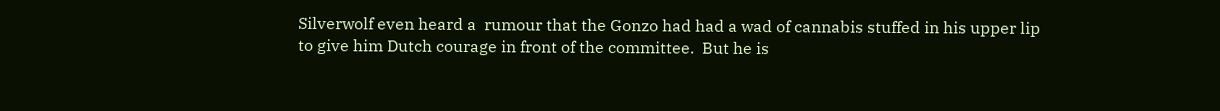Silverwolf even heard a  rumour that the Gonzo had had a wad of cannabis stuffed in his upper lip to give him Dutch courage in front of the committee.  But he is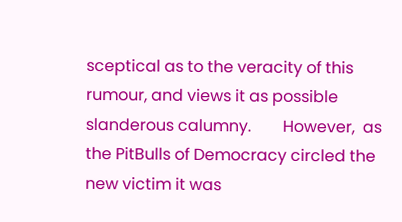sceptical as to the veracity of this rumour, and views it as possible slanderous calumny.        However,  as the PitBulls of Democracy circled the new victim it was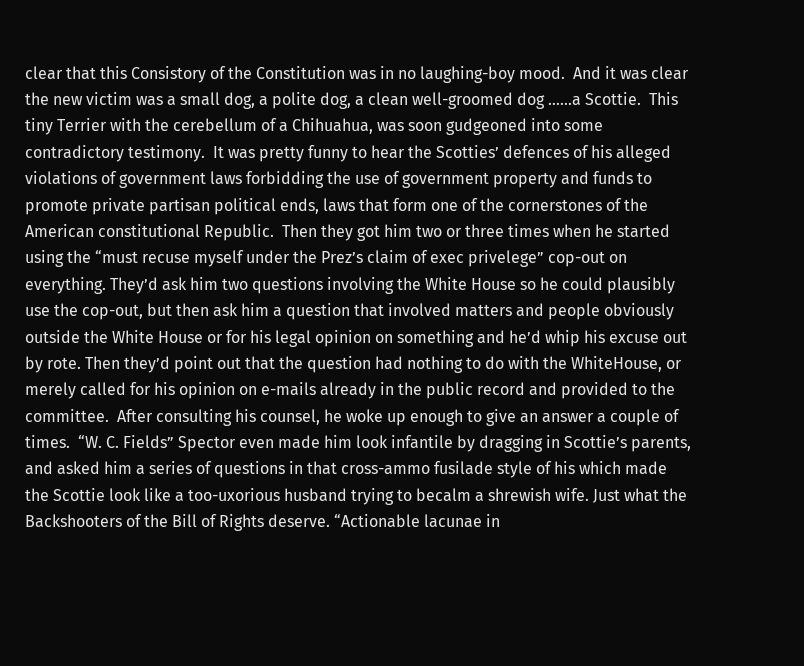clear that this Consistory of the Constitution was in no laughing-boy mood.  And it was clear the new victim was a small dog, a polite dog, a clean well-groomed dog ……a Scottie.  This tiny Terrier with the cerebellum of a Chihuahua, was soon gudgeoned into some contradictory testimony.  It was pretty funny to hear the Scotties’ defences of his alleged violations of government laws forbidding the use of government property and funds to promote private partisan political ends, laws that form one of the cornerstones of the American constitutional Republic.  Then they got him two or three times when he started using the “must recuse myself under the Prez’s claim of exec privelege” cop-out on everything. They’d ask him two questions involving the White House so he could plausibly use the cop-out, but then ask him a question that involved matters and people obviously outside the White House or for his legal opinion on something and he’d whip his excuse out by rote. Then they’d point out that the question had nothing to do with the WhiteHouse, or merely called for his opinion on e-mails already in the public record and provided to the committee.  After consulting his counsel, he woke up enough to give an answer a couple of times.  “W. C. Fields” Spector even made him look infantile by dragging in Scottie’s parents, and asked him a series of questions in that cross-ammo fusilade style of his which made the Scottie look like a too-uxorious husband trying to becalm a shrewish wife. Just what the Backshooters of the Bill of Rights deserve. “Actionable lacunae in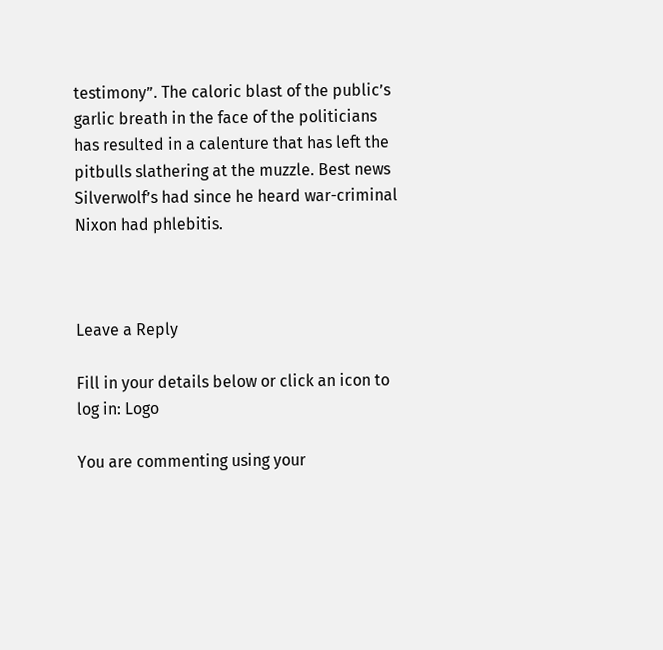testimony”. The caloric blast of the public’s garlic breath in the face of the politicians has resulted in a calenture that has left the pitbulls slathering at the muzzle. Best news Silverwolf’s had since he heard war-criminal Nixon had phlebitis.



Leave a Reply

Fill in your details below or click an icon to log in: Logo

You are commenting using your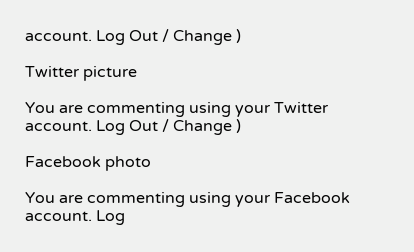account. Log Out / Change )

Twitter picture

You are commenting using your Twitter account. Log Out / Change )

Facebook photo

You are commenting using your Facebook account. Log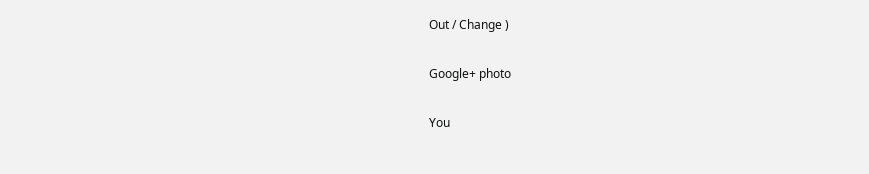Out / Change )

Google+ photo

You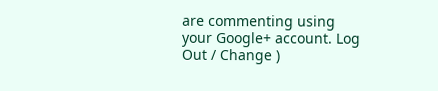are commenting using your Google+ account. Log Out / Change )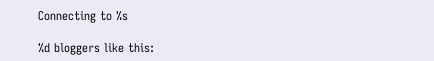Connecting to %s

%d bloggers like this: